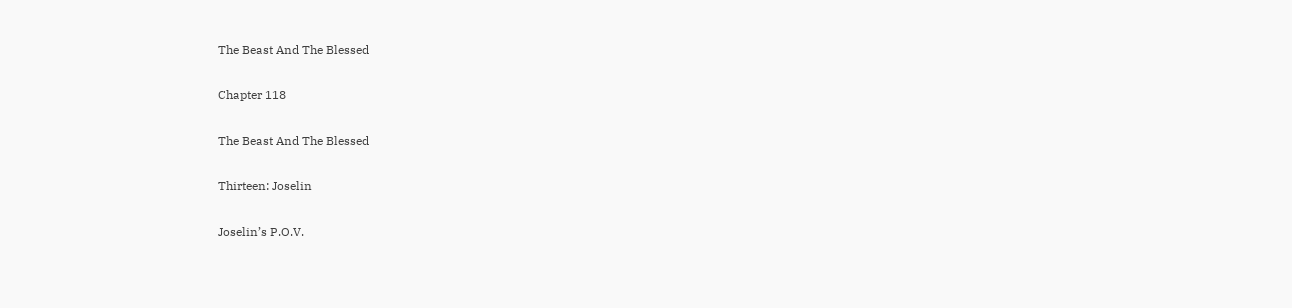The Beast And The Blessed

Chapter 118

The Beast And The Blessed

Thirteen: Joselin

Joselin’s P.O.V.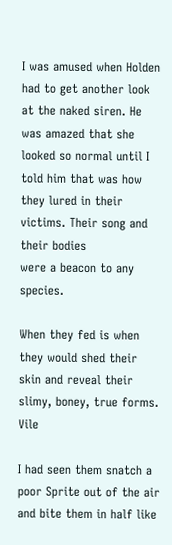I was amused when Holden had to get another look at the naked siren. He was amazed that she
looked so normal until I told him that was how they lured in their victims. Their song and their bodies
were a beacon to any species.

When they fed is when they would shed their skin and reveal their slimy, boney, true forms. Vile

I had seen them snatch a poor Sprite out of the air and bite them in half like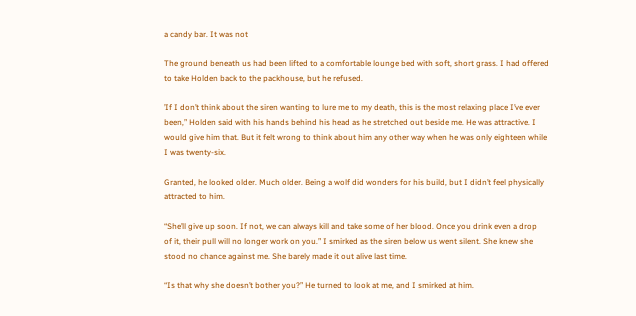a candy bar. It was not

The ground beneath us had been lifted to a comfortable lounge bed with soft, short grass. I had offered
to take Holden back to the packhouse, but he refused.

’If I don’t think about the siren wanting to lure me to my death, this is the most relaxing place I’ve ever
been,” Holden said with his hands behind his head as he stretched out beside me. He was attractive. I
would give him that. But it felt wrong to think about him any other way when he was only eighteen while
I was twenty-six.

Granted, he looked older. Much older. Being a wolf did wonders for his build, but I didn’t feel physically
attracted to him.

“She’ll give up soon. If not, we can always kill and take some of her blood. Once you drink even a drop
of it, their pull will no longer work on you.” I smirked as the siren below us went silent. She knew she
stood no chance against me. She barely made it out alive last time.

“Is that why she doesn’t bother you?” He turned to look at me, and I smirked at him.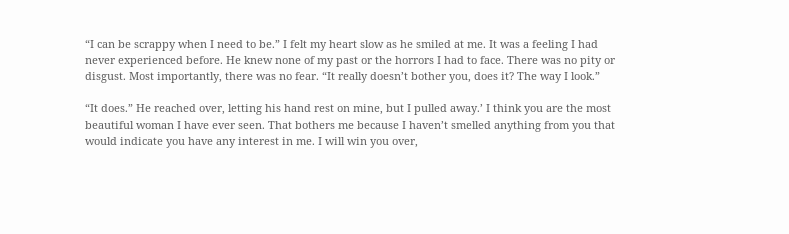“I can be scrappy when I need to be.” I felt my heart slow as he smiled at me. It was a feeling I had
never experienced before. He knew none of my past or the horrors I had to face. There was no pity or
disgust. Most importantly, there was no fear. “It really doesn’t bother you, does it? The way I look.”

“It does.” He reached over, letting his hand rest on mine, but I pulled away.’ I think you are the most
beautiful woman I have ever seen. That bothers me because I haven’t smelled anything from you that
would indicate you have any interest in me. I will win you over,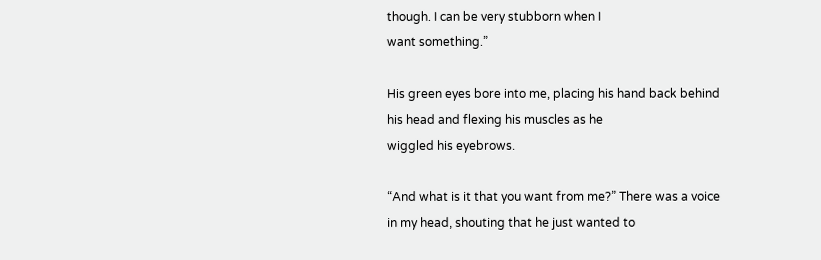though. I can be very stubborn when I
want something.”

His green eyes bore into me, placing his hand back behind his head and flexing his muscles as he
wiggled his eyebrows.

“And what is it that you want from me?” There was a voice in my head, shouting that he just wanted to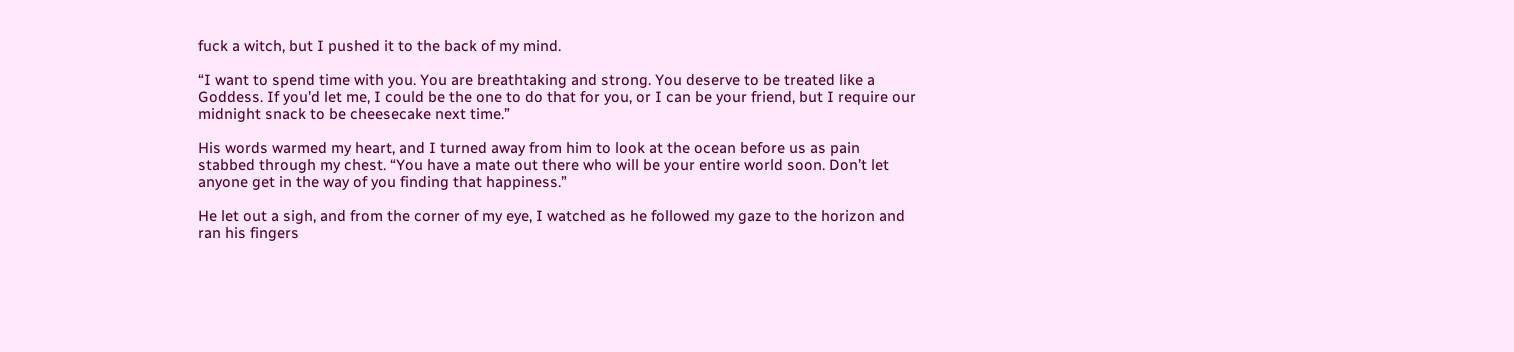fuck a witch, but I pushed it to the back of my mind.

“I want to spend time with you. You are breathtaking and strong. You deserve to be treated like a
Goddess. If you’d let me, I could be the one to do that for you, or I can be your friend, but I require our
midnight snack to be cheesecake next time.”

His words warmed my heart, and I turned away from him to look at the ocean before us as pain
stabbed through my chest. “You have a mate out there who will be your entire world soon. Don’t let
anyone get in the way of you finding that happiness.”

He let out a sigh, and from the corner of my eye, I watched as he followed my gaze to the horizon and
ran his fingers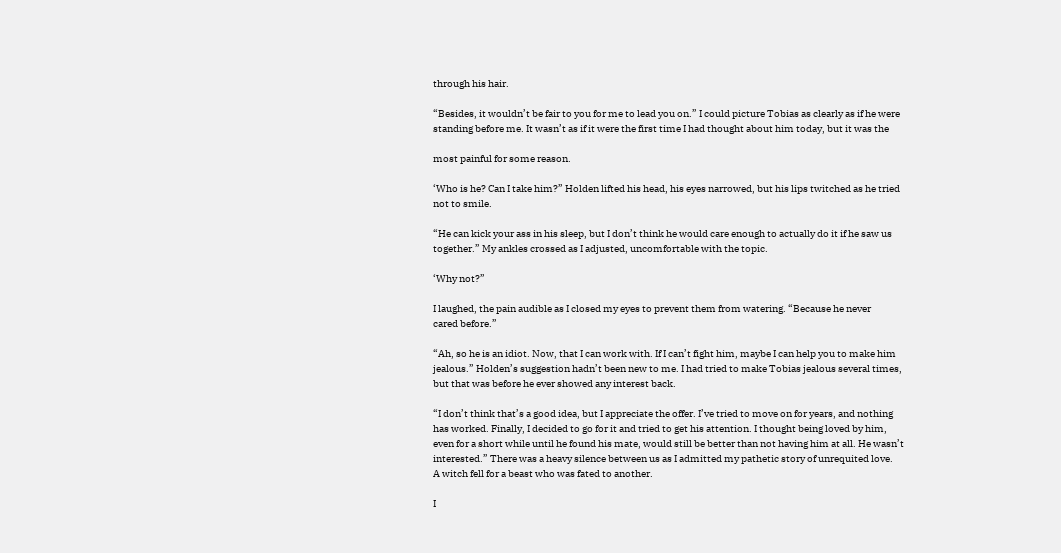through his hair.

“Besides, it wouldn’t be fair to you for me to lead you on.” I could picture Tobias as clearly as if he were
standing before me. It wasn’t as if it were the first time I had thought about him today, but it was the

most painful for some reason.

‘Who is he? Can I take him?” Holden lifted his head, his eyes narrowed, but his lips twitched as he tried
not to smile.

“He can kick your ass in his sleep, but I don’t think he would care enough to actually do it if he saw us
together.” My ankles crossed as I adjusted, uncomfortable with the topic.

‘Why not?”

I laughed, the pain audible as I closed my eyes to prevent them from watering. “Because he never
cared before.”

“Ah, so he is an idiot. Now, that I can work with. If I can’t fight him, maybe I can help you to make him
jealous.” Holden’s suggestion hadn’t been new to me. I had tried to make Tobias jealous several times,
but that was before he ever showed any interest back.

“I don’t think that’s a good idea, but I appreciate the offer. I’ve tried to move on for years, and nothing
has worked. Finally, I decided to go for it and tried to get his attention. I thought being loved by him,
even for a short while until he found his mate, would still be better than not having him at all. He wasn’t
interested.” There was a heavy silence between us as I admitted my pathetic story of unrequited love.
A witch fell for a beast who was fated to another.

I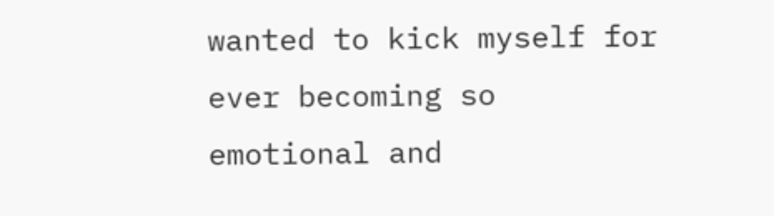wanted to kick myself for ever becoming so emotional and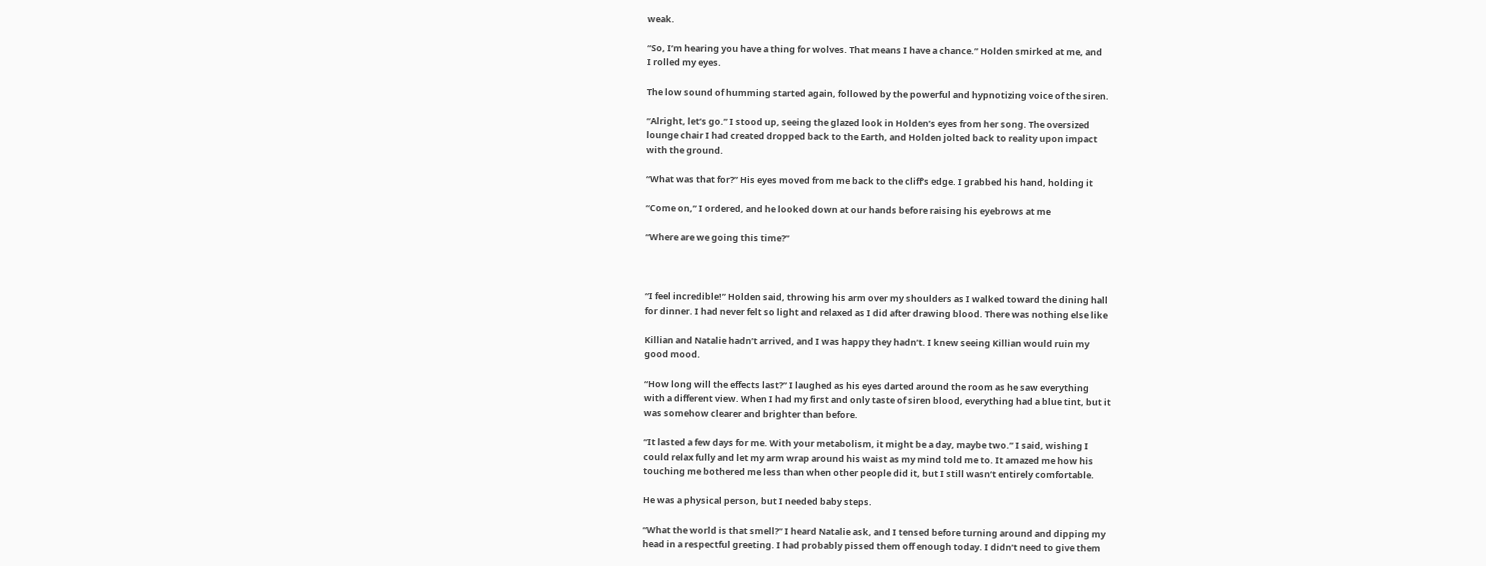weak.

“So, I’m hearing you have a thing for wolves. That means I have a chance.” Holden smirked at me, and
I rolled my eyes.

The low sound of humming started again, followed by the powerful and hypnotizing voice of the siren.

“Alright, let’s go.” I stood up, seeing the glazed look in Holden’s eyes from her song. The oversized
lounge chair I had created dropped back to the Earth, and Holden jolted back to reality upon impact
with the ground.

“What was that for?” His eyes moved from me back to the cliff’s edge. I grabbed his hand, holding it

“Come on,” I ordered, and he looked down at our hands before raising his eyebrows at me

“Where are we going this time?”



“I feel incredible!” Holden said, throwing his arm over my shoulders as I walked toward the dining hall
for dinner. I had never felt so light and relaxed as I did after drawing blood. There was nothing else like

Killian and Natalie hadn’t arrived, and I was happy they hadn’t. I knew seeing Killian would ruin my
good mood.

“How long will the effects last?” I laughed as his eyes darted around the room as he saw everything
with a different view. When I had my first and only taste of siren blood, everything had a blue tint, but it
was somehow clearer and brighter than before.

“It lasted a few days for me. With your metabolism, it might be a day, maybe two.” I said, wishing I
could relax fully and let my arm wrap around his waist as my mind told me to. It amazed me how his
touching me bothered me less than when other people did it, but I still wasn’t entirely comfortable.

He was a physical person, but I needed baby steps.

“What the world is that smell?” I heard Natalie ask, and I tensed before turning around and dipping my
head in a respectful greeting. I had probably pissed them off enough today. I didn’t need to give them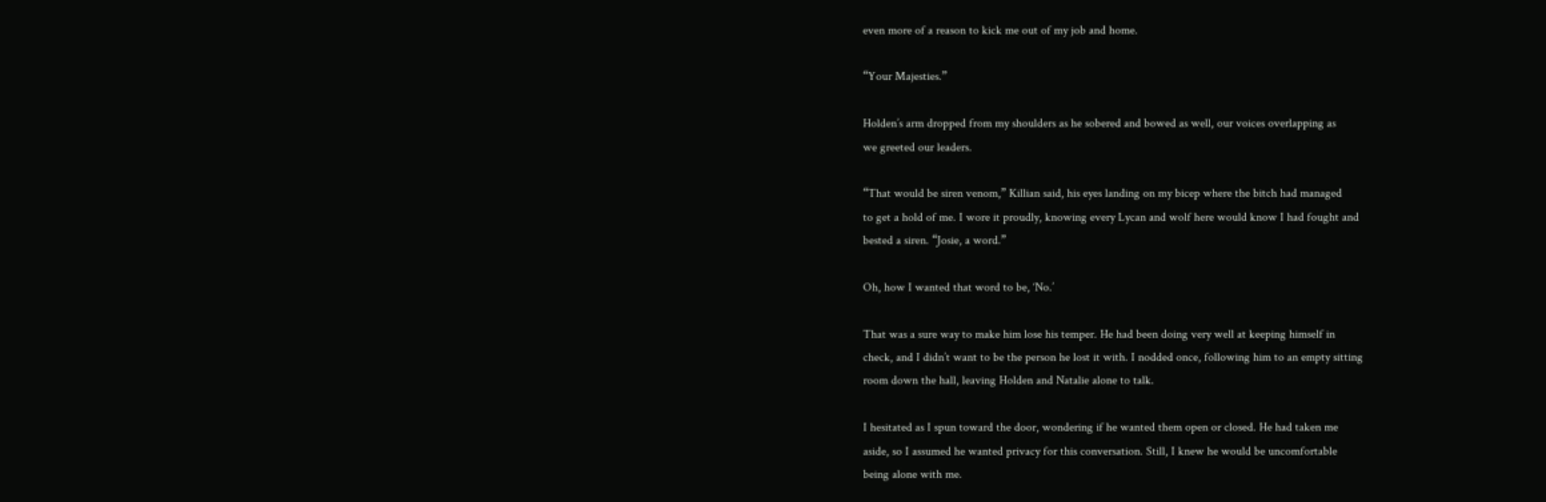even more of a reason to kick me out of my job and home.

“Your Majesties.”

Holden’s arm dropped from my shoulders as he sobered and bowed as well, our voices overlapping as
we greeted our leaders.

“That would be siren venom,” Killian said, his eyes landing on my bicep where the bitch had managed
to get a hold of me. I wore it proudly, knowing every Lycan and wolf here would know I had fought and
bested a siren. “Josie, a word.”

Oh, how I wanted that word to be, ‘No.’

That was a sure way to make him lose his temper. He had been doing very well at keeping himself in
check, and I didn’t want to be the person he lost it with. I nodded once, following him to an empty sitting
room down the hall, leaving Holden and Natalie alone to talk.

I hesitated as I spun toward the door, wondering if he wanted them open or closed. He had taken me
aside, so I assumed he wanted privacy for this conversation. Still, I knew he would be uncomfortable
being alone with me.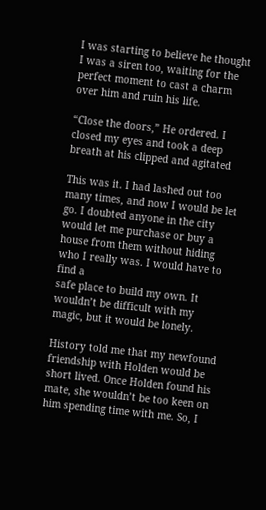I was starting to believe he thought I was a siren too, waiting for the perfect moment to cast a charm
over him and ruin his life.

“Close the doors,” He ordered. I closed my eyes and took a deep breath at his clipped and agitated

This was it. I had lashed out too many times, and now I would be let go. I doubted anyone in the city
would let me purchase or buy a house from them without hiding who I really was. I would have to find a
safe place to build my own. It wouldn’t be difficult with my magic, but it would be lonely.

History told me that my newfound friendship with Holden would be short lived. Once Holden found his
mate, she wouldn’t be too keen on him spending time with me. So, I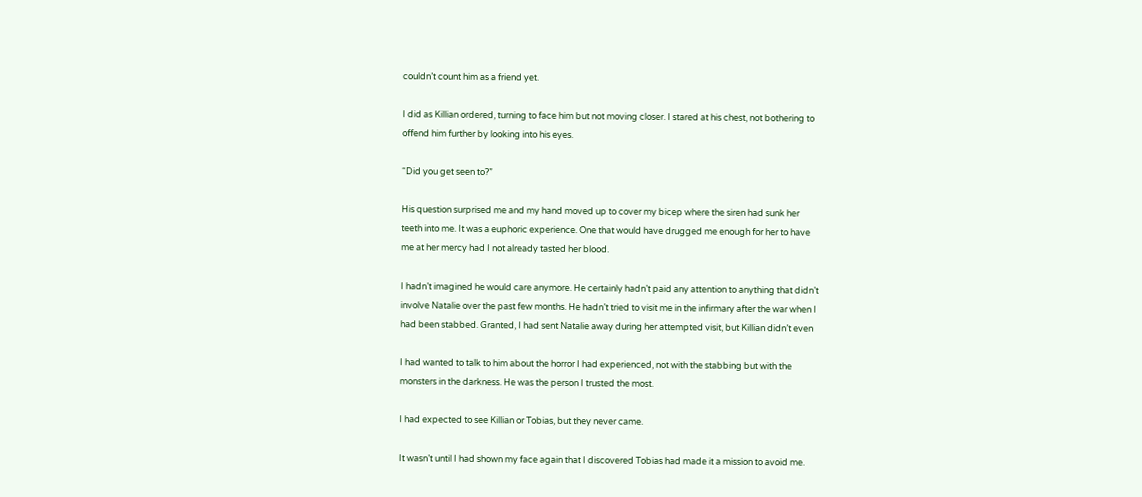couldn’t count him as a friend yet.

I did as Killian ordered, turning to face him but not moving closer. I stared at his chest, not bothering to
offend him further by looking into his eyes.

“Did you get seen to?”

His question surprised me and my hand moved up to cover my bicep where the siren had sunk her
teeth into me. It was a euphoric experience. One that would have drugged me enough for her to have
me at her mercy had I not already tasted her blood.

I hadn’t imagined he would care anymore. He certainly hadn’t paid any attention to anything that didn’t
involve Natalie over the past few months. He hadn’t tried to visit me in the infirmary after the war when I
had been stabbed. Granted, I had sent Natalie away during her attempted visit, but Killian didn’t even

I had wanted to talk to him about the horror I had experienced, not with the stabbing but with the
monsters in the darkness. He was the person I trusted the most.

I had expected to see Killian or Tobias, but they never came.

It wasn’t until I had shown my face again that I discovered Tobias had made it a mission to avoid me.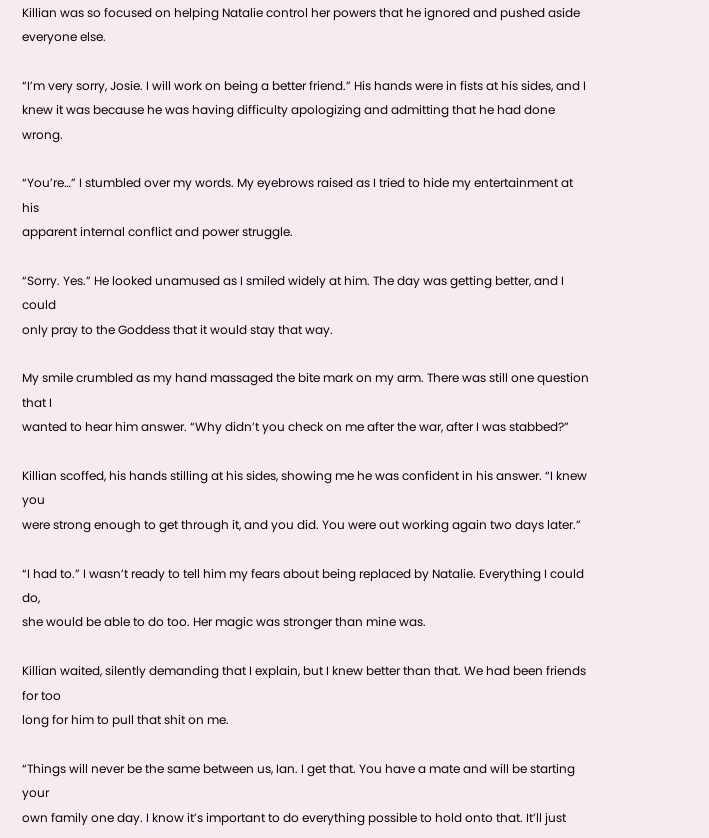Killian was so focused on helping Natalie control her powers that he ignored and pushed aside
everyone else.

“I’m very sorry, Josie. I will work on being a better friend.” His hands were in fists at his sides, and I
knew it was because he was having difficulty apologizing and admitting that he had done wrong.

“You’re…” I stumbled over my words. My eyebrows raised as I tried to hide my entertainment at his
apparent internal conflict and power struggle.

“Sorry. Yes.” He looked unamused as I smiled widely at him. The day was getting better, and I could
only pray to the Goddess that it would stay that way.

My smile crumbled as my hand massaged the bite mark on my arm. There was still one question that I
wanted to hear him answer. “Why didn’t you check on me after the war, after I was stabbed?”

Killian scoffed, his hands stilling at his sides, showing me he was confident in his answer. “I knew you
were strong enough to get through it, and you did. You were out working again two days later.”

“I had to.” I wasn’t ready to tell him my fears about being replaced by Natalie. Everything I could do,
she would be able to do too. Her magic was stronger than mine was.

Killian waited, silently demanding that I explain, but I knew better than that. We had been friends for too
long for him to pull that shit on me.

“Things will never be the same between us, Ian. I get that. You have a mate and will be starting your
own family one day. I know it’s important to do everything possible to hold onto that. It’ll just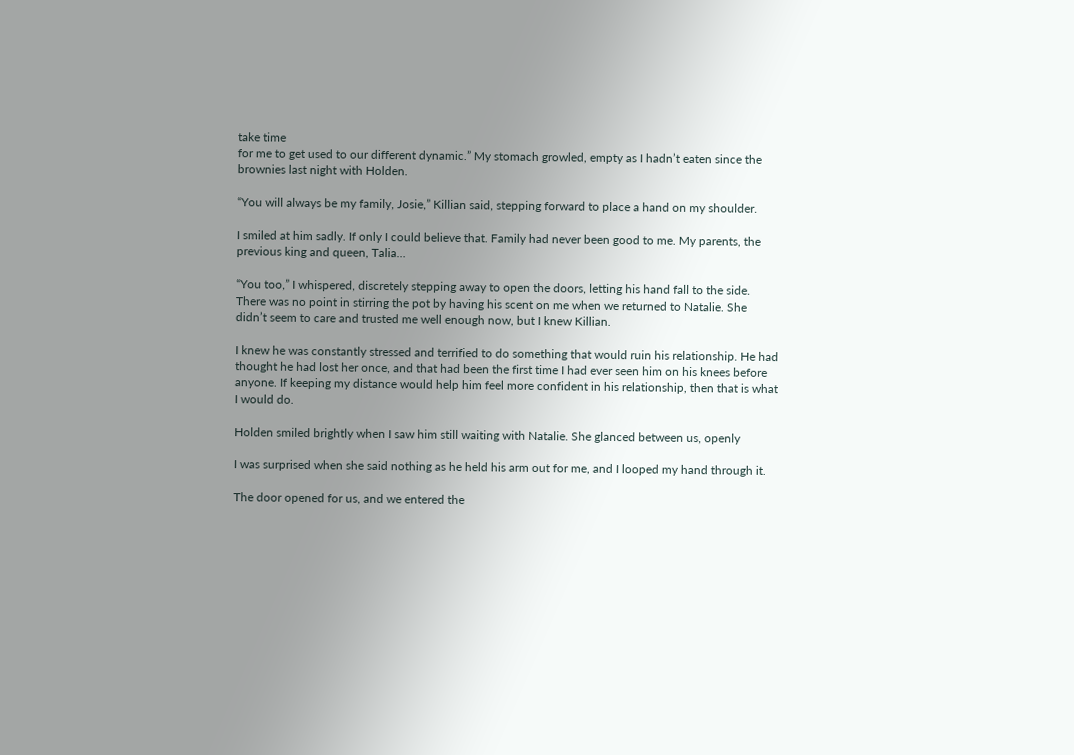take time
for me to get used to our different dynamic.” My stomach growled, empty as I hadn’t eaten since the
brownies last night with Holden.

“You will always be my family, Josie,” Killian said, stepping forward to place a hand on my shoulder.

I smiled at him sadly. If only I could believe that. Family had never been good to me. My parents, the
previous king and queen, Talia…

“You too,” I whispered, discretely stepping away to open the doors, letting his hand fall to the side.
There was no point in stirring the pot by having his scent on me when we returned to Natalie. She
didn’t seem to care and trusted me well enough now, but I knew Killian.

I knew he was constantly stressed and terrified to do something that would ruin his relationship. He had
thought he had lost her once, and that had been the first time I had ever seen him on his knees before
anyone. If keeping my distance would help him feel more confident in his relationship, then that is what
I would do.

Holden smiled brightly when I saw him still waiting with Natalie. She glanced between us, openly

I was surprised when she said nothing as he held his arm out for me, and I looped my hand through it.

The door opened for us, and we entered the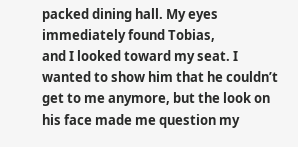packed dining hall. My eyes immediately found Tobias,
and I looked toward my seat. I wanted to show him that he couldn’t get to me anymore, but the look on
his face made me question my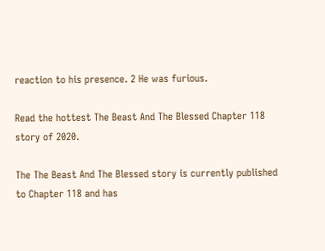reaction to his presence. 2 He was furious.

Read the hottest The Beast And The Blessed Chapter 118
story of 2020.

The The Beast And The Blessed story is currently published to Chapter 118 and has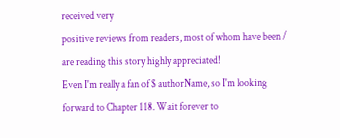received very
positive reviews from readers, most of whom have been / are reading this story highly appreciated!
Even I'm really a fan of $ authorName, so I'm looking forward to Chapter 118. Wait forever to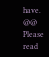have.
@@ Please read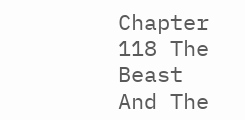Chapter 118 The Beast And The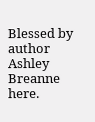Blessed by author Ashley Breanne here.